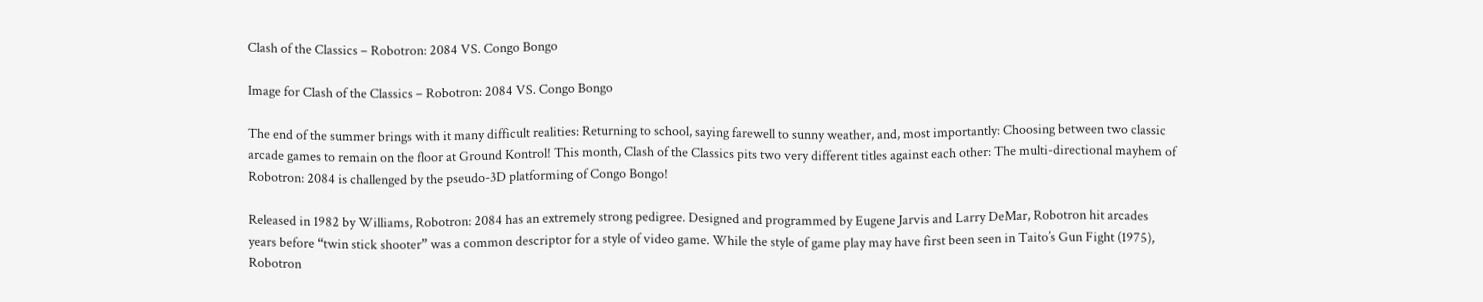Clash of the Classics – Robotron: 2084 VS. Congo Bongo

Image for Clash of the Classics – Robotron: 2084 VS. Congo Bongo

The end of the summer brings with it many difficult realities: Returning to school, saying farewell to sunny weather, and, most importantly: Choosing between two classic arcade games to remain on the floor at Ground Kontrol! This month, Clash of the Classics pits two very different titles against each other: The multi-directional mayhem of Robotron: 2084 is challenged by the pseudo-3D platforming of Congo Bongo!

Released in 1982 by Williams, Robotron: 2084 has an extremely strong pedigree. Designed and programmed by Eugene Jarvis and Larry DeMar, Robotron hit arcades years before “twin stick shooter” was a common descriptor for a style of video game. While the style of game play may have first been seen in Taito’s Gun Fight (1975), Robotron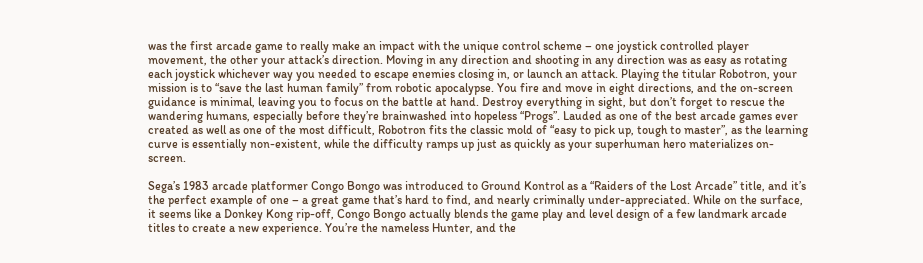was the first arcade game to really make an impact with the unique control scheme – one joystick controlled player movement, the other your attack’s direction. Moving in any direction and shooting in any direction was as easy as rotating each joystick whichever way you needed to escape enemies closing in, or launch an attack. Playing the titular Robotron, your mission is to “save the last human family” from robotic apocalypse. You fire and move in eight directions, and the on-screen guidance is minimal, leaving you to focus on the battle at hand. Destroy everything in sight, but don’t forget to rescue the wandering humans, especially before they’re brainwashed into hopeless “Progs”. Lauded as one of the best arcade games ever created as well as one of the most difficult, Robotron fits the classic mold of “easy to pick up, tough to master”, as the learning curve is essentially non-existent, while the difficulty ramps up just as quickly as your superhuman hero materializes on-screen.

Sega’s 1983 arcade platformer Congo Bongo was introduced to Ground Kontrol as a “Raiders of the Lost Arcade” title, and it’s the perfect example of one – a great game that’s hard to find, and nearly criminally under-appreciated. While on the surface, it seems like a Donkey Kong rip-off, Congo Bongo actually blends the game play and level design of a few landmark arcade titles to create a new experience. You’re the nameless Hunter, and the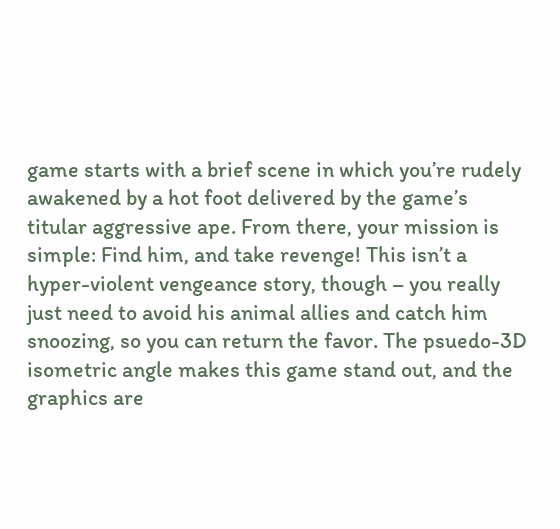game starts with a brief scene in which you’re rudely awakened by a hot foot delivered by the game’s titular aggressive ape. From there, your mission is simple: Find him, and take revenge! This isn’t a hyper-violent vengeance story, though – you really just need to avoid his animal allies and catch him snoozing, so you can return the favor. The psuedo-3D isometric angle makes this game stand out, and the graphics are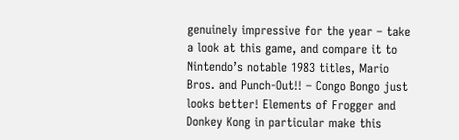genuinely impressive for the year – take a look at this game, and compare it to Nintendo’s notable 1983 titles, Mario Bros. and Punch-Out!! – Congo Bongo just looks better! Elements of Frogger and Donkey Kong in particular make this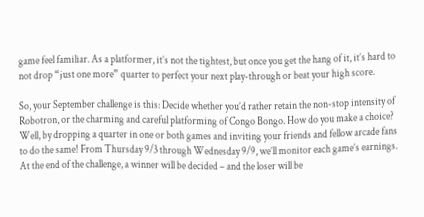game feel familiar. As a platformer, it’s not the tightest, but once you get the hang of it, it’s hard to not drop “just one more” quarter to perfect your next play-through or beat your high score.

So, your September challenge is this: Decide whether you’d rather retain the non-stop intensity of Robotron, or the charming and careful platforming of Congo Bongo. How do you make a choice? Well, by dropping a quarter in one or both games and inviting your friends and fellow arcade fans to do the same! From Thursday 9/3 through Wednesday 9/9, we’ll monitor each game’s earnings. At the end of the challenge, a winner will be decided – and the loser will be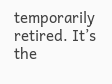temporarily retired. It’s the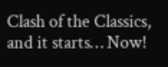Clash of the Classics, and it starts… Now!